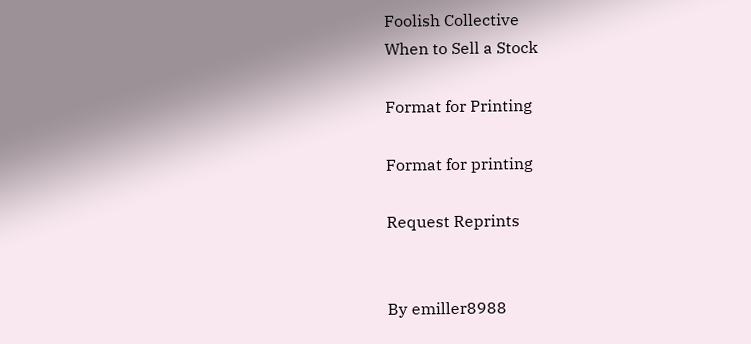Foolish Collective
When to Sell a Stock

Format for Printing

Format for printing

Request Reprints


By emiller8988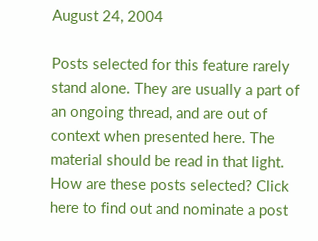August 24, 2004

Posts selected for this feature rarely stand alone. They are usually a part of an ongoing thread, and are out of context when presented here. The material should be read in that light. How are these posts selected? Click here to find out and nominate a post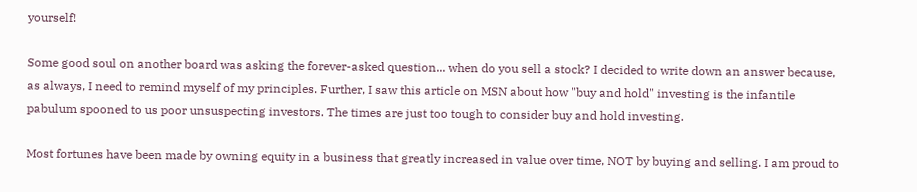yourself!

Some good soul on another board was asking the forever-asked question... when do you sell a stock? I decided to write down an answer because, as always, I need to remind myself of my principles. Further, I saw this article on MSN about how "buy and hold" investing is the infantile pabulum spooned to us poor unsuspecting investors. The times are just too tough to consider buy and hold investing.

Most fortunes have been made by owning equity in a business that greatly increased in value over time, NOT by buying and selling. I am proud to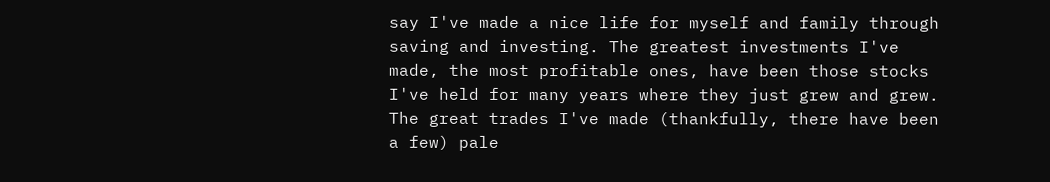say I've made a nice life for myself and family through saving and investing. The greatest investments I've made, the most profitable ones, have been those stocks I've held for many years where they just grew and grew. The great trades I've made (thankfully, there have been a few) pale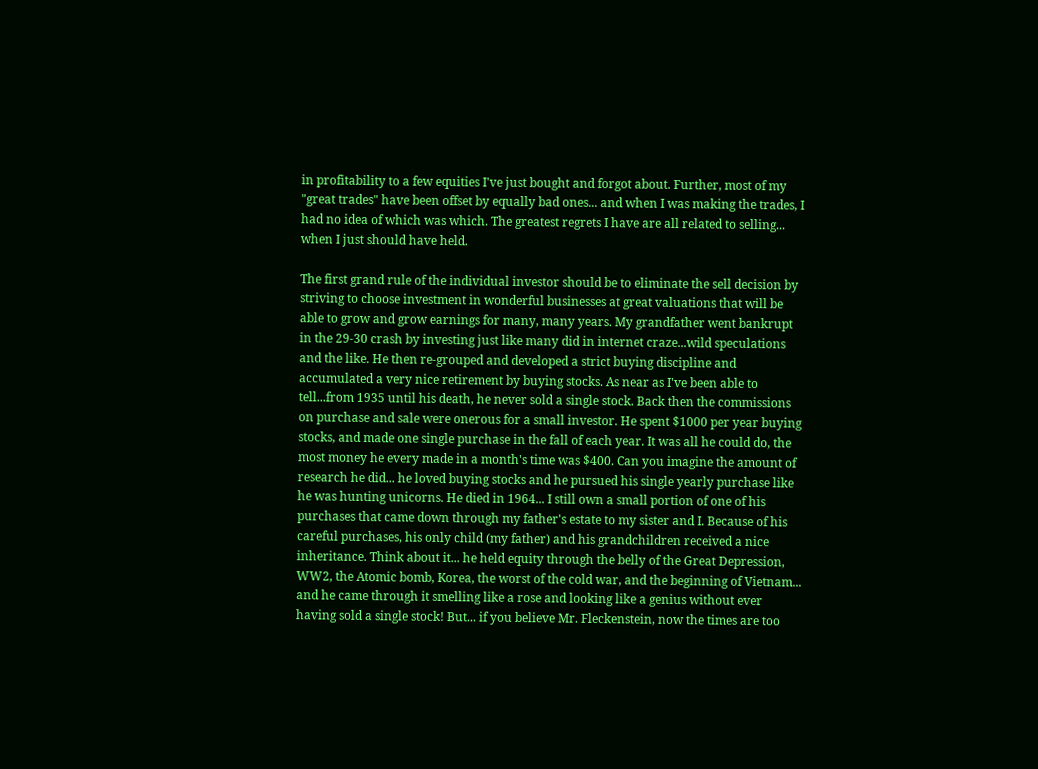in profitability to a few equities I've just bought and forgot about. Further, most of my "great trades" have been offset by equally bad ones... and when I was making the trades, I had no idea of which was which. The greatest regrets I have are all related to selling... when I just should have held.

The first grand rule of the individual investor should be to eliminate the sell decision by striving to choose investment in wonderful businesses at great valuations that will be able to grow and grow earnings for many, many years. My grandfather went bankrupt in the 29-30 crash by investing just like many did in internet craze...wild speculations and the like. He then re-grouped and developed a strict buying discipline and accumulated a very nice retirement by buying stocks. As near as I've been able to tell...from 1935 until his death, he never sold a single stock. Back then the commissions on purchase and sale were onerous for a small investor. He spent $1000 per year buying stocks, and made one single purchase in the fall of each year. It was all he could do, the most money he every made in a month's time was $400. Can you imagine the amount of research he did... he loved buying stocks and he pursued his single yearly purchase like he was hunting unicorns. He died in 1964... I still own a small portion of one of his purchases that came down through my father's estate to my sister and I. Because of his careful purchases, his only child (my father) and his grandchildren received a nice inheritance. Think about it... he held equity through the belly of the Great Depression, WW2, the Atomic bomb, Korea, the worst of the cold war, and the beginning of Vietnam... and he came through it smelling like a rose and looking like a genius without ever having sold a single stock! But... if you believe Mr. Fleckenstein, now the times are too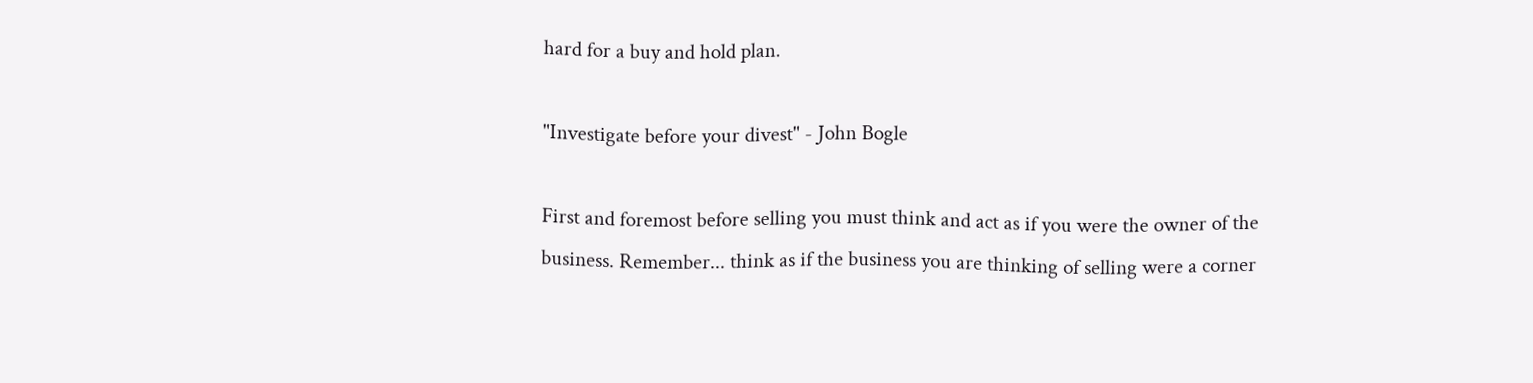hard for a buy and hold plan.

"Investigate before your divest" - John Bogle

First and foremost before selling you must think and act as if you were the owner of the business. Remember... think as if the business you are thinking of selling were a corner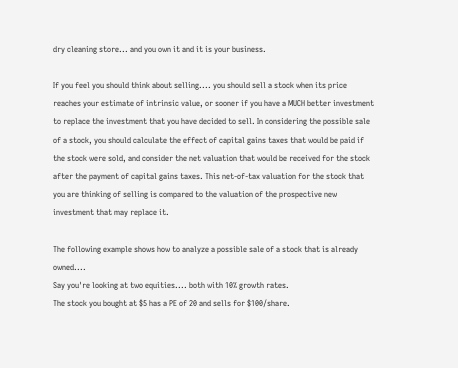dry cleaning store... and you own it and it is your business.

If you feel you should think about selling.... you should sell a stock when its price reaches your estimate of intrinsic value, or sooner if you have a MUCH better investment to replace the investment that you have decided to sell. In considering the possible sale of a stock, you should calculate the effect of capital gains taxes that would be paid if the stock were sold, and consider the net valuation that would be received for the stock after the payment of capital gains taxes. This net-of-tax valuation for the stock that you are thinking of selling is compared to the valuation of the prospective new investment that may replace it.

The following example shows how to analyze a possible sale of a stock that is already owned....
Say you're looking at two equities.... both with 10% growth rates.
The stock you bought at $5 has a PE of 20 and sells for $100/share.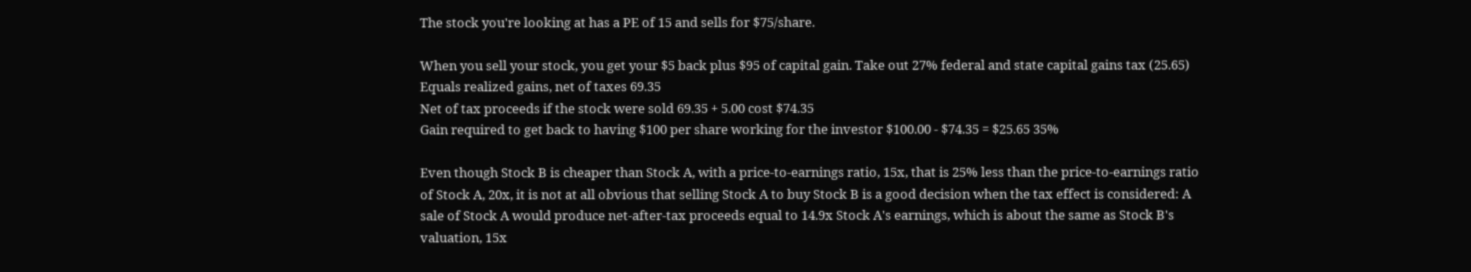The stock you're looking at has a PE of 15 and sells for $75/share.

When you sell your stock, you get your $5 back plus $95 of capital gain. Take out 27% federal and state capital gains tax (25.65)
Equals realized gains, net of taxes 69.35
Net of tax proceeds if the stock were sold 69.35 + 5.00 cost $74.35
Gain required to get back to having $100 per share working for the investor $100.00 - $74.35 = $25.65 35%

Even though Stock B is cheaper than Stock A, with a price-to-earnings ratio, 15x, that is 25% less than the price-to-earnings ratio of Stock A, 20x, it is not at all obvious that selling Stock A to buy Stock B is a good decision when the tax effect is considered: A sale of Stock A would produce net-after-tax proceeds equal to 14.9x Stock A's earnings, which is about the same as Stock B's valuation, 15x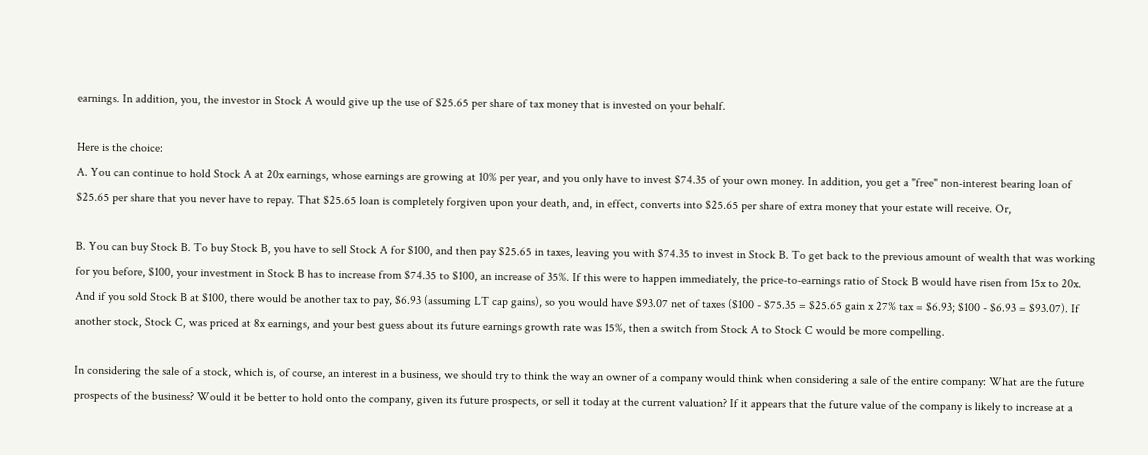earnings. In addition, you, the investor in Stock A would give up the use of $25.65 per share of tax money that is invested on your behalf.

Here is the choice:
A. You can continue to hold Stock A at 20x earnings, whose earnings are growing at 10% per year, and you only have to invest $74.35 of your own money. In addition, you get a "free" non-interest bearing loan of $25.65 per share that you never have to repay. That $25.65 loan is completely forgiven upon your death, and, in effect, converts into $25.65 per share of extra money that your estate will receive. Or,

B. You can buy Stock B. To buy Stock B, you have to sell Stock A for $100, and then pay $25.65 in taxes, leaving you with $74.35 to invest in Stock B. To get back to the previous amount of wealth that was working for you before, $100, your investment in Stock B has to increase from $74.35 to $100, an increase of 35%. If this were to happen immediately, the price-to-earnings ratio of Stock B would have risen from 15x to 20x. And if you sold Stock B at $100, there would be another tax to pay, $6.93 (assuming LT cap gains), so you would have $93.07 net of taxes ($100 - $75.35 = $25.65 gain x 27% tax = $6.93; $100 - $6.93 = $93.07). If another stock, Stock C, was priced at 8x earnings, and your best guess about its future earnings growth rate was 15%, then a switch from Stock A to Stock C would be more compelling.

In considering the sale of a stock, which is, of course, an interest in a business, we should try to think the way an owner of a company would think when considering a sale of the entire company: What are the future prospects of the business? Would it be better to hold onto the company, given its future prospects, or sell it today at the current valuation? If it appears that the future value of the company is likely to increase at a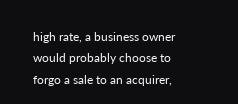high rate, a business owner would probably choose to forgo a sale to an acquirer,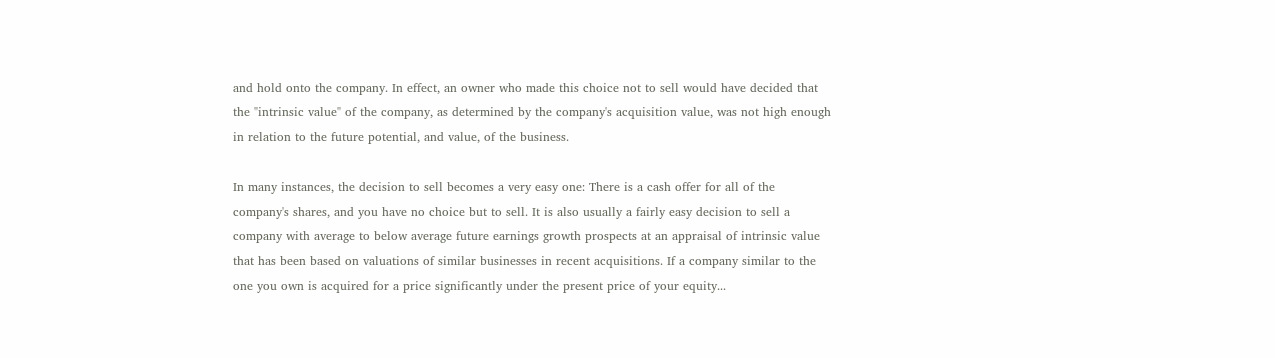and hold onto the company. In effect, an owner who made this choice not to sell would have decided that the "intrinsic value" of the company, as determined by the company's acquisition value, was not high enough in relation to the future potential, and value, of the business.

In many instances, the decision to sell becomes a very easy one: There is a cash offer for all of the company's shares, and you have no choice but to sell. It is also usually a fairly easy decision to sell a company with average to below average future earnings growth prospects at an appraisal of intrinsic value that has been based on valuations of similar businesses in recent acquisitions. If a company similar to the one you own is acquired for a price significantly under the present price of your equity...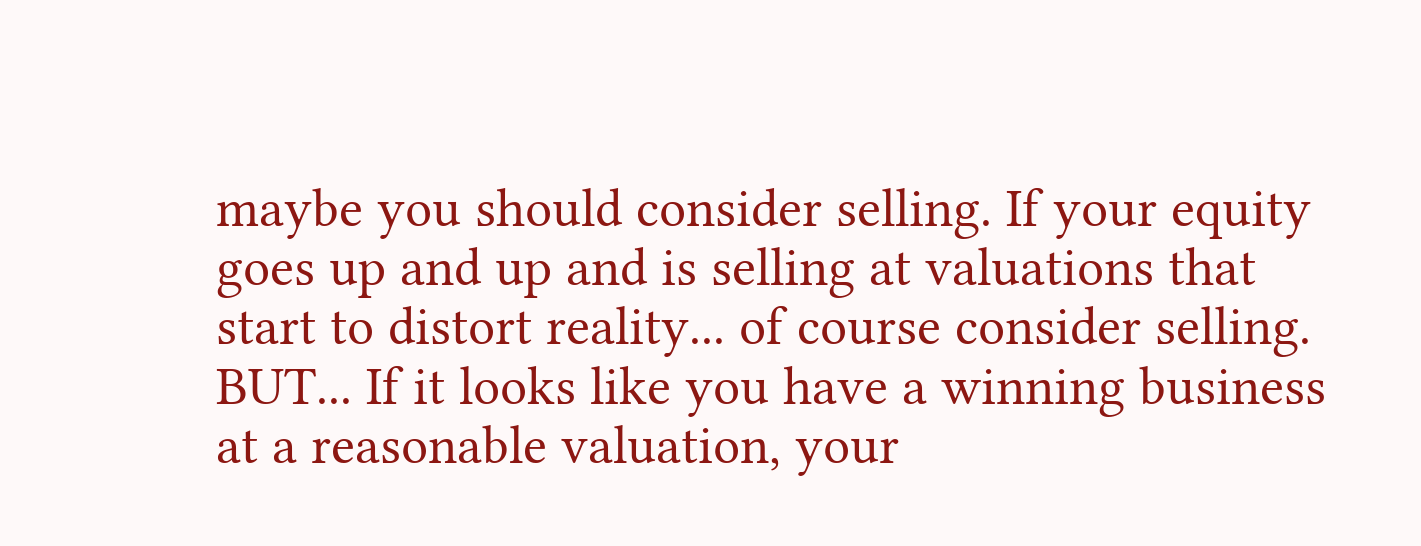maybe you should consider selling. If your equity goes up and up and is selling at valuations that start to distort reality... of course consider selling. BUT... If it looks like you have a winning business at a reasonable valuation, your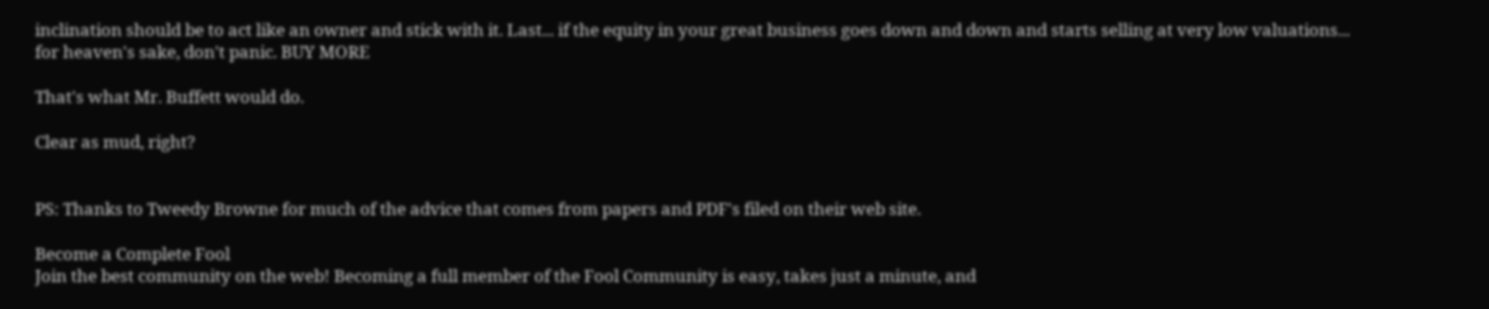inclination should be to act like an owner and stick with it. Last... if the equity in your great business goes down and down and starts selling at very low valuations... for heaven's sake, don't panic. BUY MORE

That's what Mr. Buffett would do.

Clear as mud, right?


PS: Thanks to Tweedy Browne for much of the advice that comes from papers and PDF's filed on their web site.

Become a Complete Fool
Join the best community on the web! Becoming a full member of the Fool Community is easy, takes just a minute, and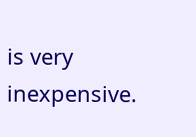is very inexpensive.